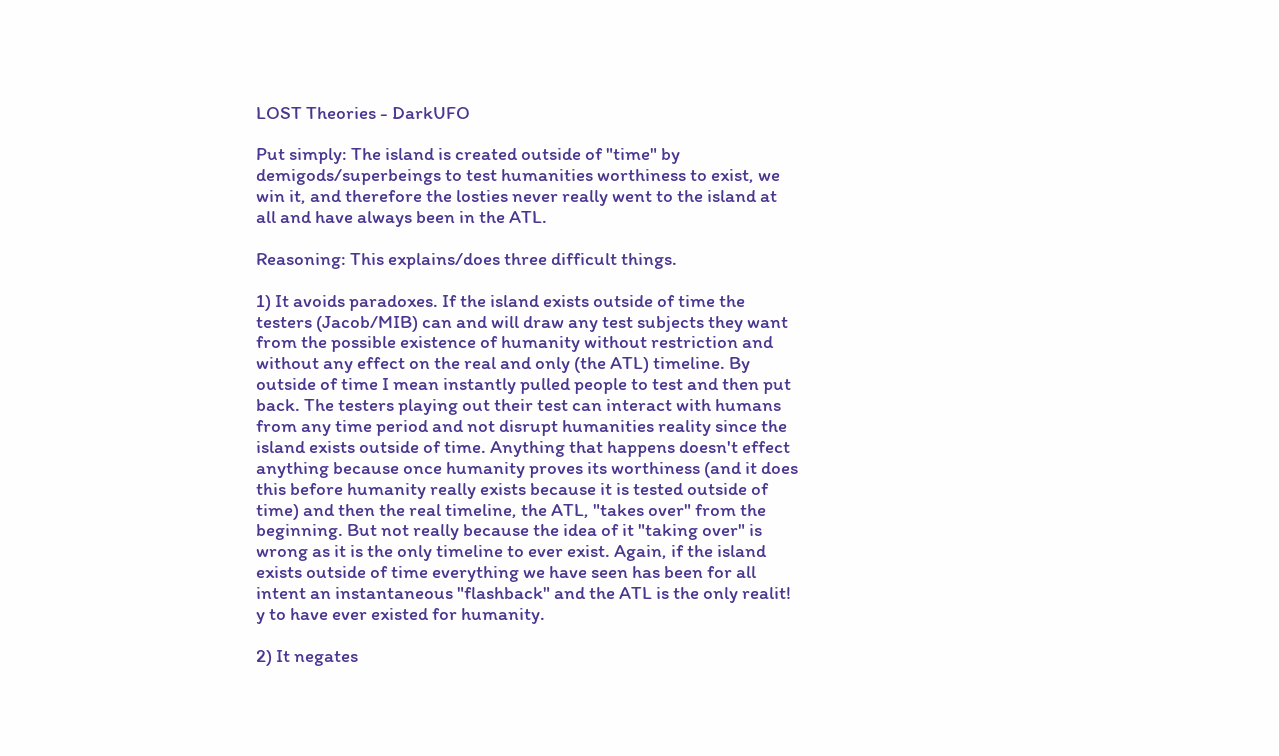LOST Theories - DarkUFO

Put simply: The island is created outside of "time" by demigods/superbeings to test humanities worthiness to exist, we win it, and therefore the losties never really went to the island at all and have always been in the ATL.

Reasoning: This explains/does three difficult things.

1) It avoids paradoxes. If the island exists outside of time the testers (Jacob/MIB) can and will draw any test subjects they want from the possible existence of humanity without restriction and without any effect on the real and only (the ATL) timeline. By outside of time I mean instantly pulled people to test and then put back. The testers playing out their test can interact with humans from any time period and not disrupt humanities reality since the island exists outside of time. Anything that happens doesn't effect anything because once humanity proves its worthiness (and it does this before humanity really exists because it is tested outside of time) and then the real timeline, the ATL, "takes over" from the beginning. But not really because the idea of it "taking over" is wrong as it is the only timeline to ever exist. Again, if the island exists outside of time everything we have seen has been for all intent an instantaneous "flashback" and the ATL is the only realit! y to have ever existed for humanity.

2) It negates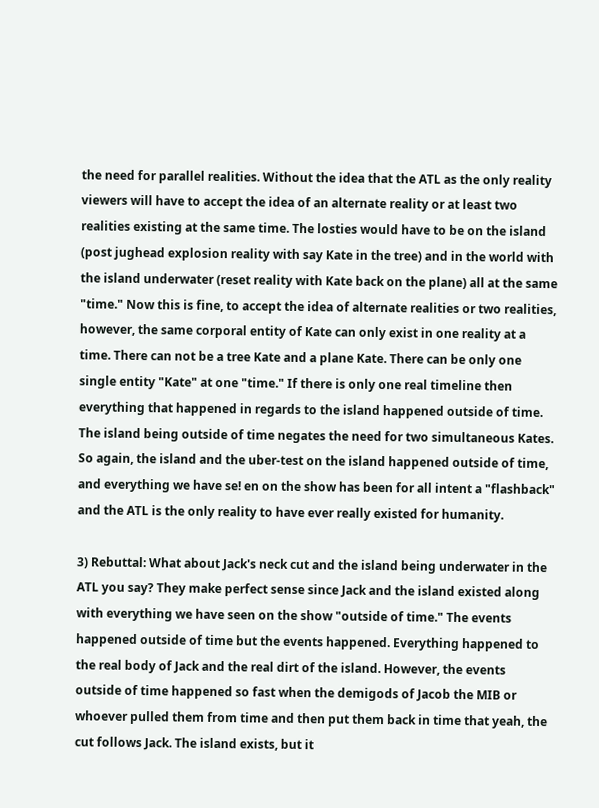the need for parallel realities. Without the idea that the ATL as the only reality viewers will have to accept the idea of an alternate reality or at least two realities existing at the same time. The losties would have to be on the island (post jughead explosion reality with say Kate in the tree) and in the world with the island underwater (reset reality with Kate back on the plane) all at the same "time." Now this is fine, to accept the idea of alternate realities or two realities, however, the same corporal entity of Kate can only exist in one reality at a time. There can not be a tree Kate and a plane Kate. There can be only one single entity "Kate" at one "time." If there is only one real timeline then everything that happened in regards to the island happened outside of time. The island being outside of time negates the need for two simultaneous Kates. So again, the island and the uber-test on the island happened outside of time, and everything we have se! en on the show has been for all intent a "flashback" and the ATL is the only reality to have ever really existed for humanity.

3) Rebuttal: What about Jack's neck cut and the island being underwater in the ATL you say? They make perfect sense since Jack and the island existed along with everything we have seen on the show "outside of time." The events happened outside of time but the events happened. Everything happened to the real body of Jack and the real dirt of the island. However, the events outside of time happened so fast when the demigods of Jacob the MIB or whoever pulled them from time and then put them back in time that yeah, the cut follows Jack. The island exists, but it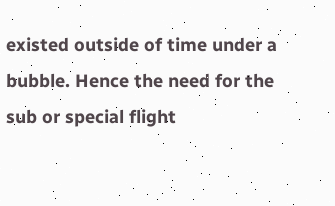existed outside of time under a bubble. Hence the need for the sub or special flight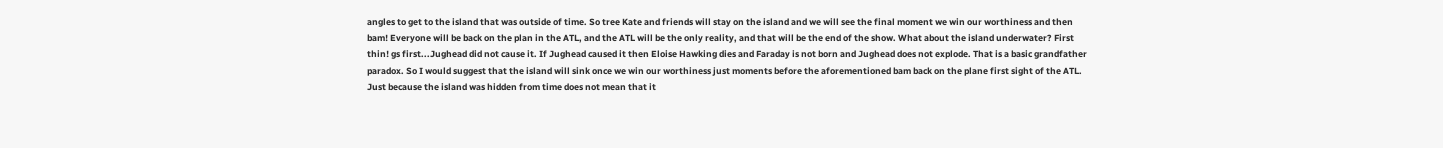angles to get to the island that was outside of time. So tree Kate and friends will stay on the island and we will see the final moment we win our worthiness and then bam! Everyone will be back on the plan in the ATL, and the ATL will be the only reality, and that will be the end of the show. What about the island underwater? First thin! gs first...Jughead did not cause it. If Jughead caused it then Eloise Hawking dies and Faraday is not born and Jughead does not explode. That is a basic grandfather paradox. So I would suggest that the island will sink once we win our worthiness just moments before the aforementioned bam back on the plane first sight of the ATL. Just because the island was hidden from time does not mean that it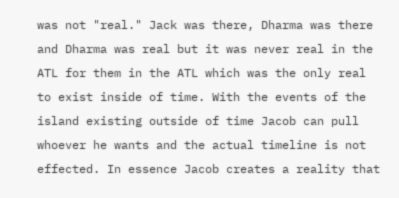was not "real." Jack was there, Dharma was there and Dharma was real but it was never real in the ATL for them in the ATL which was the only real to exist inside of time. With the events of the island existing outside of time Jacob can pull whoever he wants and the actual timeline is not effected. In essence Jacob creates a reality that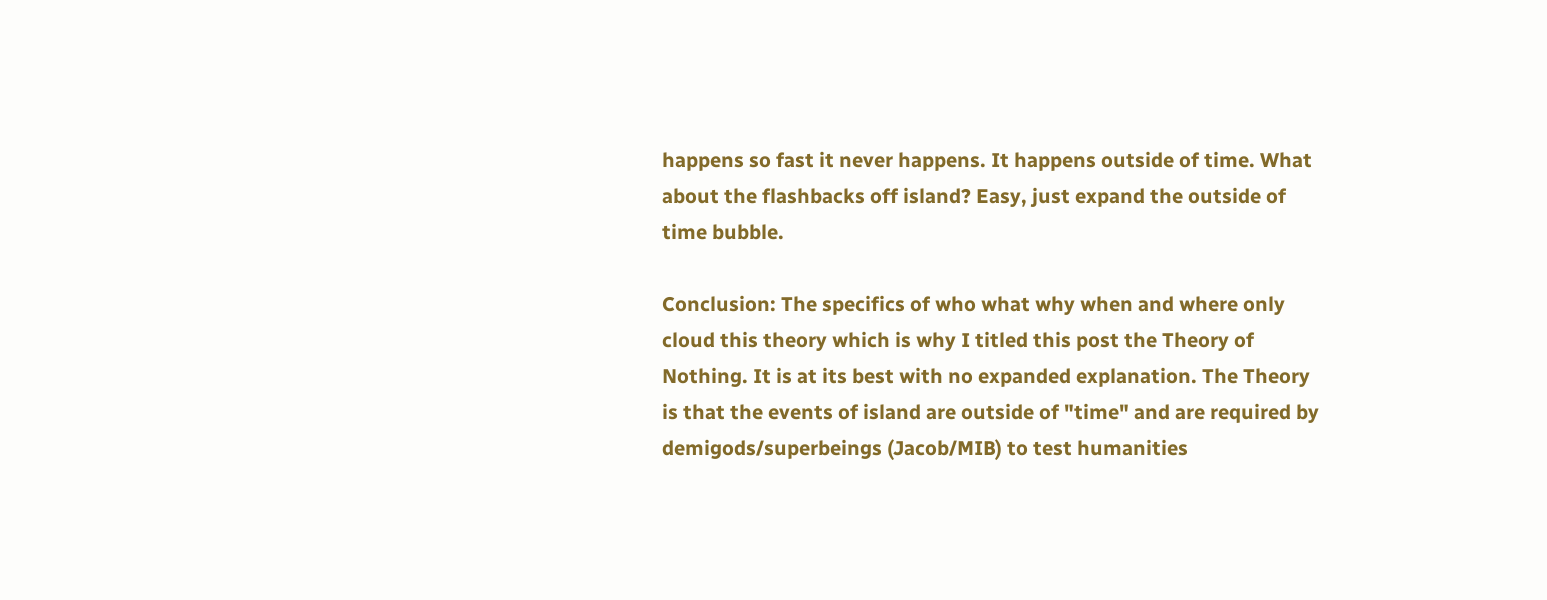happens so fast it never happens. It happens outside of time. What about the flashbacks off island? Easy, just expand the outside of time bubble.

Conclusion: The specifics of who what why when and where only cloud this theory which is why I titled this post the Theory of Nothing. It is at its best with no expanded explanation. The Theory is that the events of island are outside of "time" and are required by demigods/superbeings (Jacob/MIB) to test humanities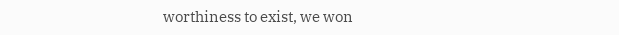worthiness to exist, we won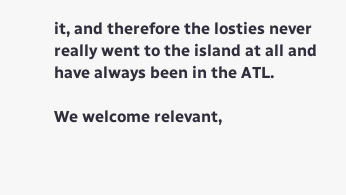it, and therefore the losties never really went to the island at all and have always been in the ATL.

We welcome relevant,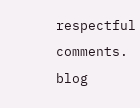respectful comments.
blog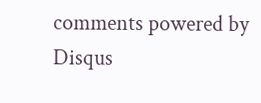comments powered by Disqus